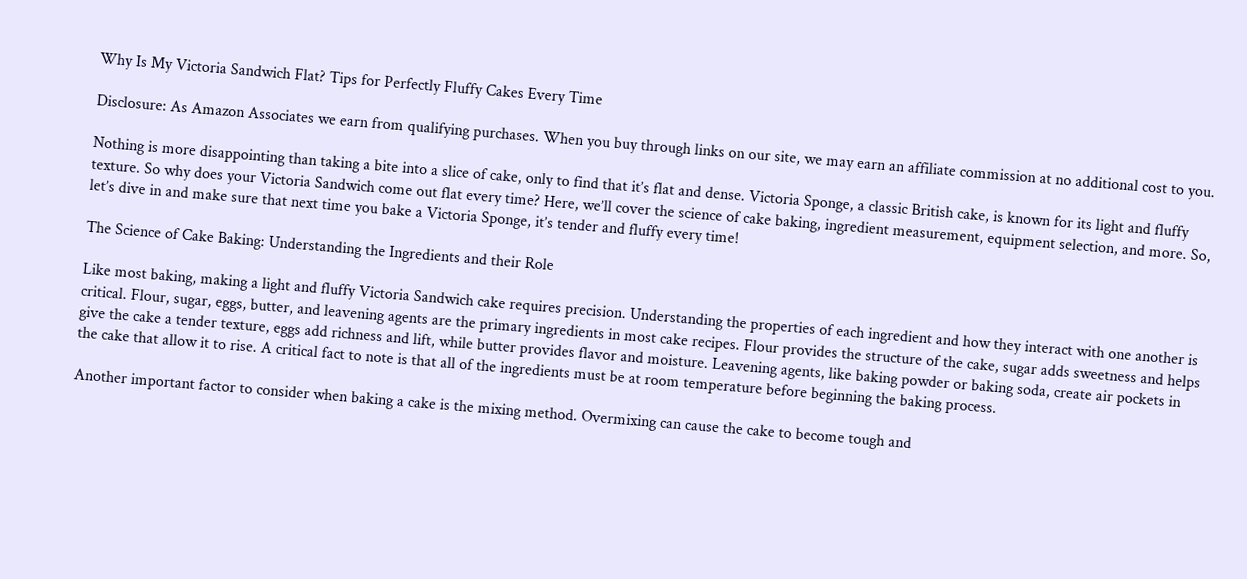Why Is My Victoria Sandwich Flat? Tips for Perfectly Fluffy Cakes Every Time

Disclosure: As Amazon Associates we earn from qualifying purchases. When you buy through links on our site, we may earn an affiliate commission at no additional cost to you.

Nothing is more disappointing than taking a bite into a slice of cake, only to find that it’s flat and dense. Victoria Sponge, a classic British cake, is known for its light and fluffy texture. So why does your Victoria Sandwich come out flat every time? Here, we’ll cover the science of cake baking, ingredient measurement, equipment selection, and more. So, let’s dive in and make sure that next time you bake a Victoria Sponge, it’s tender and fluffy every time!

The Science of Cake Baking: Understanding the Ingredients and their Role

Like most baking, making a light and fluffy Victoria Sandwich cake requires precision. Understanding the properties of each ingredient and how they interact with one another is critical. Flour, sugar, eggs, butter, and leavening agents are the primary ingredients in most cake recipes. Flour provides the structure of the cake, sugar adds sweetness and helps give the cake a tender texture, eggs add richness and lift, while butter provides flavor and moisture. Leavening agents, like baking powder or baking soda, create air pockets in the cake that allow it to rise. A critical fact to note is that all of the ingredients must be at room temperature before beginning the baking process.

Another important factor to consider when baking a cake is the mixing method. Overmixing can cause the cake to become tough and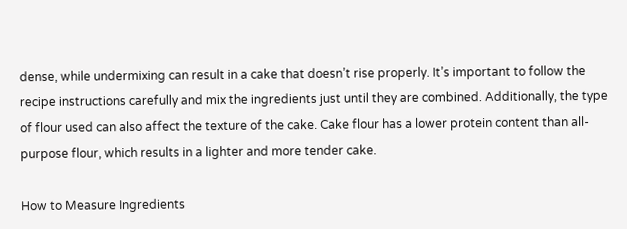dense, while undermixing can result in a cake that doesn’t rise properly. It’s important to follow the recipe instructions carefully and mix the ingredients just until they are combined. Additionally, the type of flour used can also affect the texture of the cake. Cake flour has a lower protein content than all-purpose flour, which results in a lighter and more tender cake.

How to Measure Ingredients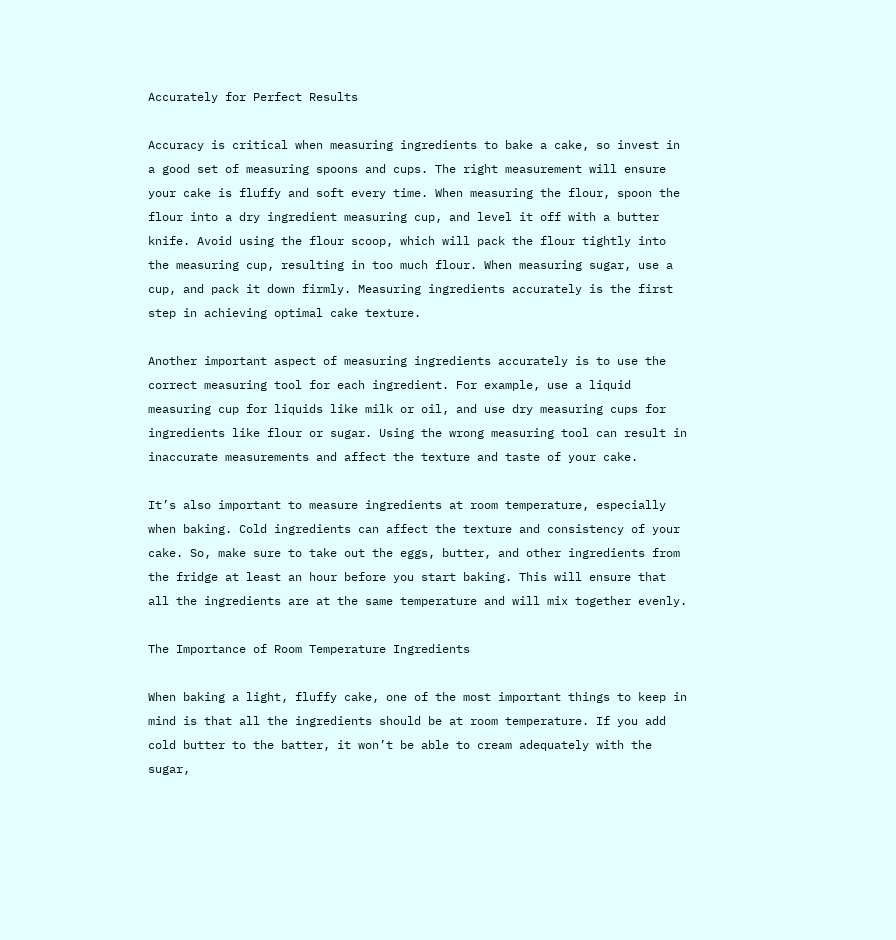Accurately for Perfect Results

Accuracy is critical when measuring ingredients to bake a cake, so invest in a good set of measuring spoons and cups. The right measurement will ensure your cake is fluffy and soft every time. When measuring the flour, spoon the flour into a dry ingredient measuring cup, and level it off with a butter knife. Avoid using the flour scoop, which will pack the flour tightly into the measuring cup, resulting in too much flour. When measuring sugar, use a cup, and pack it down firmly. Measuring ingredients accurately is the first step in achieving optimal cake texture.

Another important aspect of measuring ingredients accurately is to use the correct measuring tool for each ingredient. For example, use a liquid measuring cup for liquids like milk or oil, and use dry measuring cups for ingredients like flour or sugar. Using the wrong measuring tool can result in inaccurate measurements and affect the texture and taste of your cake.

It’s also important to measure ingredients at room temperature, especially when baking. Cold ingredients can affect the texture and consistency of your cake. So, make sure to take out the eggs, butter, and other ingredients from the fridge at least an hour before you start baking. This will ensure that all the ingredients are at the same temperature and will mix together evenly.

The Importance of Room Temperature Ingredients

When baking a light, fluffy cake, one of the most important things to keep in mind is that all the ingredients should be at room temperature. If you add cold butter to the batter, it won’t be able to cream adequately with the sugar,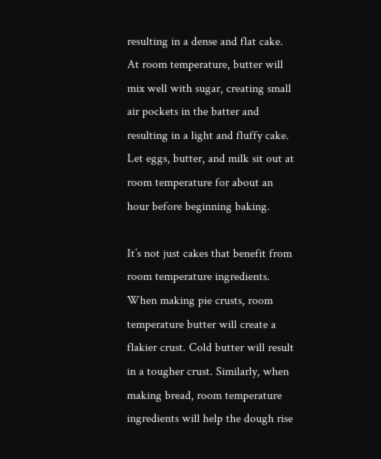resulting in a dense and flat cake. At room temperature, butter will mix well with sugar, creating small air pockets in the batter and resulting in a light and fluffy cake. Let eggs, butter, and milk sit out at room temperature for about an hour before beginning baking.

It’s not just cakes that benefit from room temperature ingredients. When making pie crusts, room temperature butter will create a flakier crust. Cold butter will result in a tougher crust. Similarly, when making bread, room temperature ingredients will help the dough rise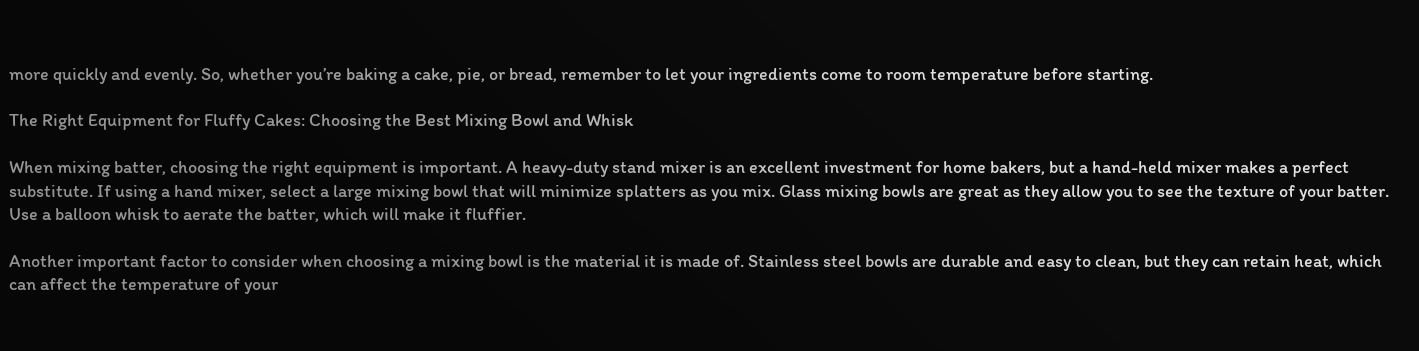more quickly and evenly. So, whether you’re baking a cake, pie, or bread, remember to let your ingredients come to room temperature before starting.

The Right Equipment for Fluffy Cakes: Choosing the Best Mixing Bowl and Whisk

When mixing batter, choosing the right equipment is important. A heavy-duty stand mixer is an excellent investment for home bakers, but a hand-held mixer makes a perfect substitute. If using a hand mixer, select a large mixing bowl that will minimize splatters as you mix. Glass mixing bowls are great as they allow you to see the texture of your batter. Use a balloon whisk to aerate the batter, which will make it fluffier.

Another important factor to consider when choosing a mixing bowl is the material it is made of. Stainless steel bowls are durable and easy to clean, but they can retain heat, which can affect the temperature of your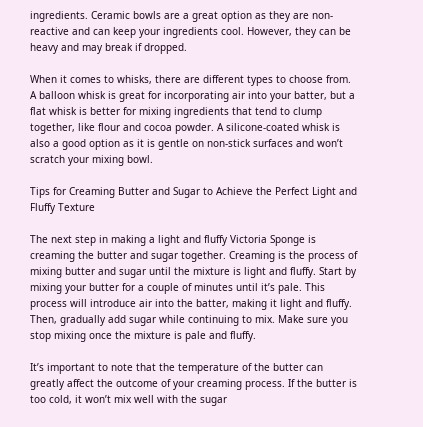ingredients. Ceramic bowls are a great option as they are non-reactive and can keep your ingredients cool. However, they can be heavy and may break if dropped.

When it comes to whisks, there are different types to choose from. A balloon whisk is great for incorporating air into your batter, but a flat whisk is better for mixing ingredients that tend to clump together, like flour and cocoa powder. A silicone-coated whisk is also a good option as it is gentle on non-stick surfaces and won’t scratch your mixing bowl.

Tips for Creaming Butter and Sugar to Achieve the Perfect Light and Fluffy Texture

The next step in making a light and fluffy Victoria Sponge is creaming the butter and sugar together. Creaming is the process of mixing butter and sugar until the mixture is light and fluffy. Start by mixing your butter for a couple of minutes until it’s pale. This process will introduce air into the batter, making it light and fluffy. Then, gradually add sugar while continuing to mix. Make sure you stop mixing once the mixture is pale and fluffy.

It’s important to note that the temperature of the butter can greatly affect the outcome of your creaming process. If the butter is too cold, it won’t mix well with the sugar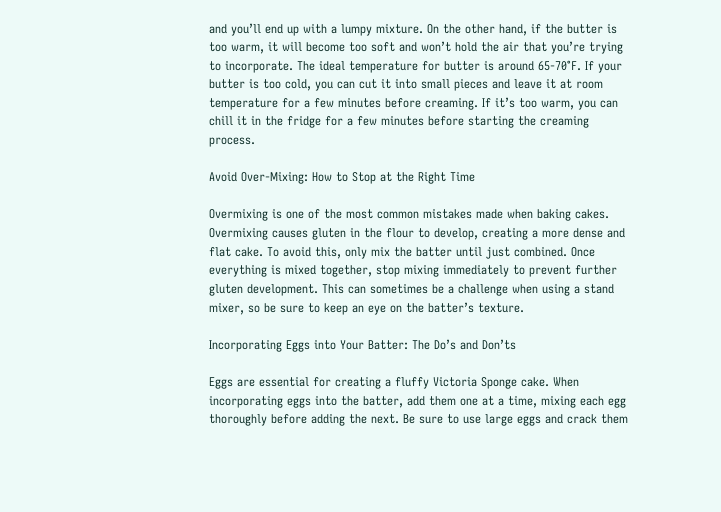and you’ll end up with a lumpy mixture. On the other hand, if the butter is too warm, it will become too soft and won’t hold the air that you’re trying to incorporate. The ideal temperature for butter is around 65-70°F. If your butter is too cold, you can cut it into small pieces and leave it at room temperature for a few minutes before creaming. If it’s too warm, you can chill it in the fridge for a few minutes before starting the creaming process.

Avoid Over-Mixing: How to Stop at the Right Time

Overmixing is one of the most common mistakes made when baking cakes. Overmixing causes gluten in the flour to develop, creating a more dense and flat cake. To avoid this, only mix the batter until just combined. Once everything is mixed together, stop mixing immediately to prevent further gluten development. This can sometimes be a challenge when using a stand mixer, so be sure to keep an eye on the batter’s texture.

Incorporating Eggs into Your Batter: The Do’s and Don’ts

Eggs are essential for creating a fluffy Victoria Sponge cake. When incorporating eggs into the batter, add them one at a time, mixing each egg thoroughly before adding the next. Be sure to use large eggs and crack them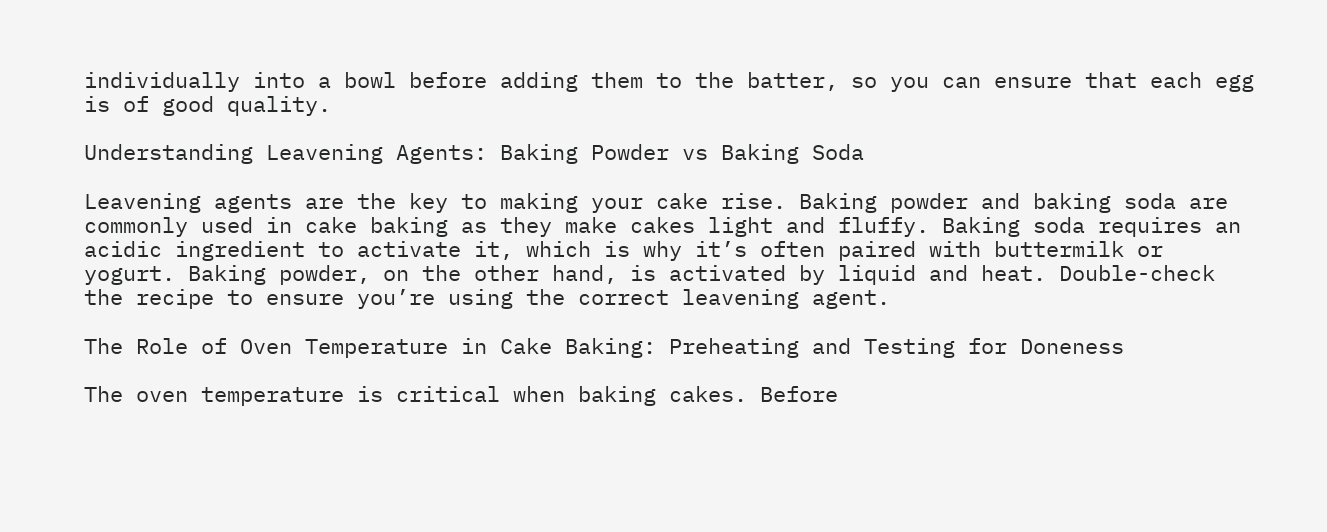individually into a bowl before adding them to the batter, so you can ensure that each egg is of good quality.

Understanding Leavening Agents: Baking Powder vs Baking Soda

Leavening agents are the key to making your cake rise. Baking powder and baking soda are commonly used in cake baking as they make cakes light and fluffy. Baking soda requires an acidic ingredient to activate it, which is why it’s often paired with buttermilk or yogurt. Baking powder, on the other hand, is activated by liquid and heat. Double-check the recipe to ensure you’re using the correct leavening agent.

The Role of Oven Temperature in Cake Baking: Preheating and Testing for Doneness

The oven temperature is critical when baking cakes. Before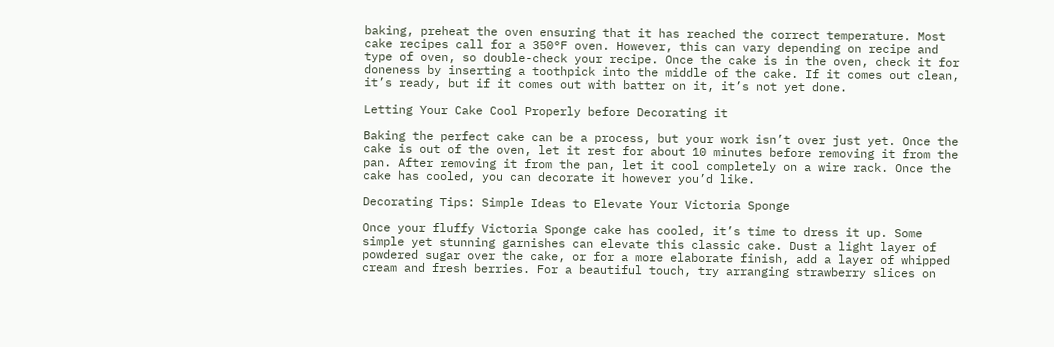baking, preheat the oven ensuring that it has reached the correct temperature. Most cake recipes call for a 350°F oven. However, this can vary depending on recipe and type of oven, so double-check your recipe. Once the cake is in the oven, check it for doneness by inserting a toothpick into the middle of the cake. If it comes out clean, it’s ready, but if it comes out with batter on it, it’s not yet done.

Letting Your Cake Cool Properly before Decorating it

Baking the perfect cake can be a process, but your work isn’t over just yet. Once the cake is out of the oven, let it rest for about 10 minutes before removing it from the pan. After removing it from the pan, let it cool completely on a wire rack. Once the cake has cooled, you can decorate it however you’d like.

Decorating Tips: Simple Ideas to Elevate Your Victoria Sponge

Once your fluffy Victoria Sponge cake has cooled, it’s time to dress it up. Some simple yet stunning garnishes can elevate this classic cake. Dust a light layer of powdered sugar over the cake, or for a more elaborate finish, add a layer of whipped cream and fresh berries. For a beautiful touch, try arranging strawberry slices on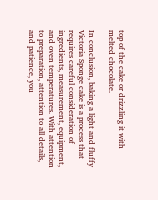top of the cake or drizzling it with melted chocolate.

In conclusion, baking a light and fluffy Victoria Sponge cake is a process that requires careful consideration of ingredients, measurement, equipment, and oven temperatures. With attention to preparation, attention to all details, and patience, you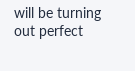will be turning out perfect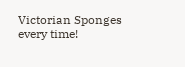Victorian Sponges every time!